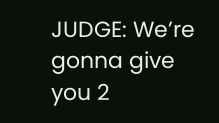JUDGE: We’re gonna give you 2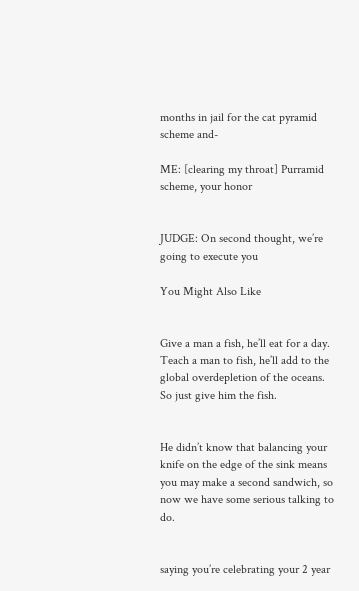months in jail for the cat pyramid scheme and-

ME: [clearing my throat] Purramid scheme, your honor


JUDGE: On second thought, we’re going to execute you

You Might Also Like


Give a man a fish, he’ll eat for a day. Teach a man to fish, he’ll add to the global overdepletion of the oceans. So just give him the fish.


He didn’t know that balancing your knife on the edge of the sink means you may make a second sandwich, so now we have some serious talking to do.


saying you’re celebrating your 2 year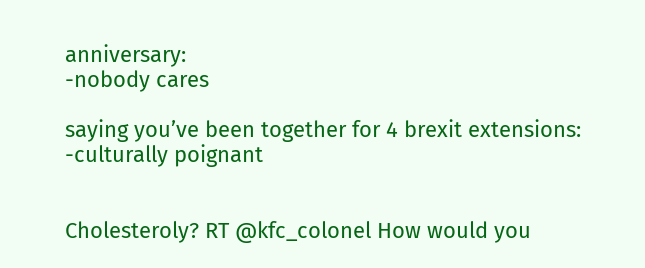anniversary:
-nobody cares

saying you’ve been together for 4 brexit extensions:
-culturally poignant


Cholesteroly? RT @kfc_colonel How would you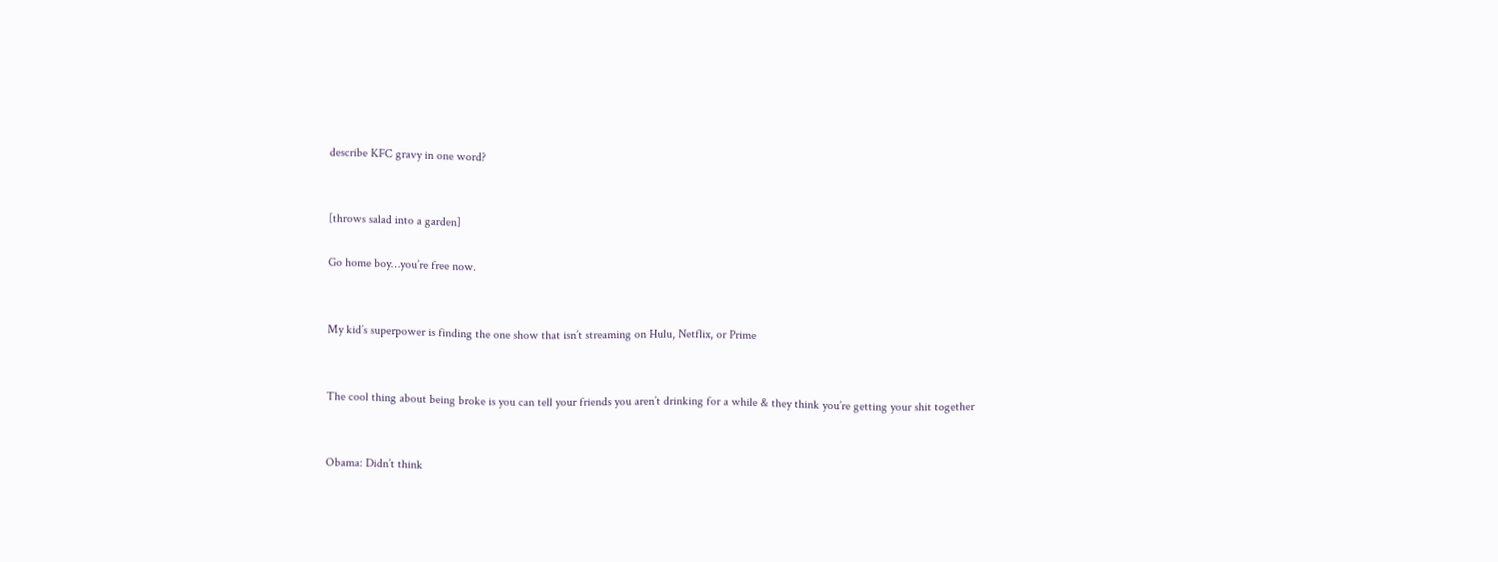describe KFC gravy in one word?


[throws salad into a garden]

Go home boy…you’re free now.


My kid’s superpower is finding the one show that isn’t streaming on Hulu, Netflix, or Prime


The cool thing about being broke is you can tell your friends you aren’t drinking for a while & they think you’re getting your shit together


Obama: Didn’t think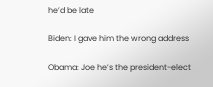he’d be late

Biden: I gave him the wrong address

Obama: Joe he’s the president-elect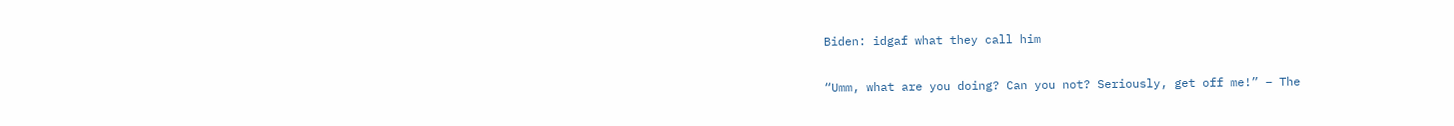Biden: idgaf what they call him


“Umm, what are you doing? Can you not? Seriously, get off me!” – The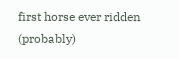first horse ever ridden (probably)